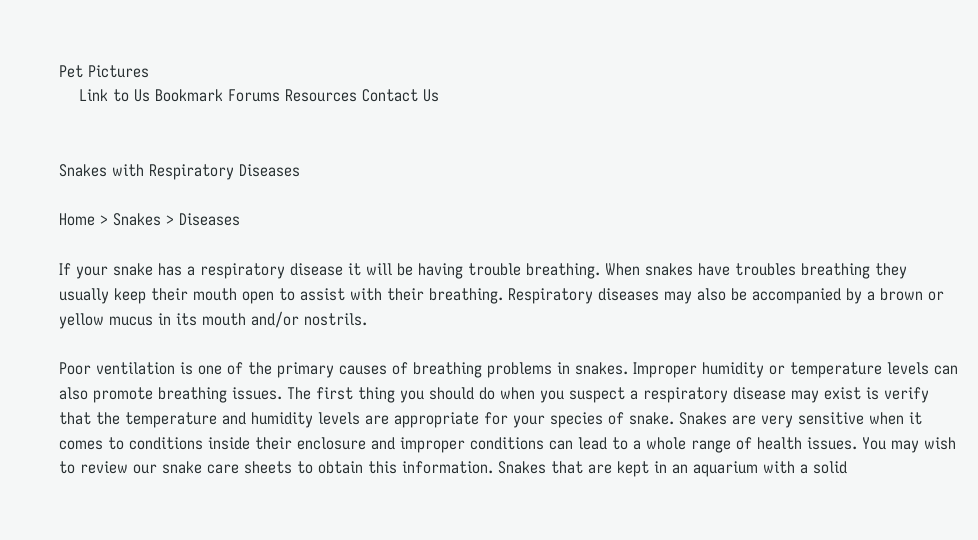Pet Pictures
    Link to Us Bookmark Forums Resources Contact Us


Snakes with Respiratory Diseases

Home > Snakes > Diseases

If your snake has a respiratory disease it will be having trouble breathing. When snakes have troubles breathing they usually keep their mouth open to assist with their breathing. Respiratory diseases may also be accompanied by a brown or yellow mucus in its mouth and/or nostrils.

Poor ventilation is one of the primary causes of breathing problems in snakes. Improper humidity or temperature levels can also promote breathing issues. The first thing you should do when you suspect a respiratory disease may exist is verify that the temperature and humidity levels are appropriate for your species of snake. Snakes are very sensitive when it comes to conditions inside their enclosure and improper conditions can lead to a whole range of health issues. You may wish to review our snake care sheets to obtain this information. Snakes that are kept in an aquarium with a solid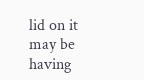lid on it may be having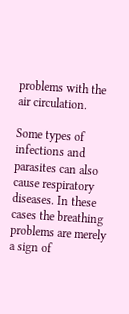problems with the air circulation.

Some types of infections and parasites can also cause respiratory diseases. In these cases the breathing problems are merely a sign of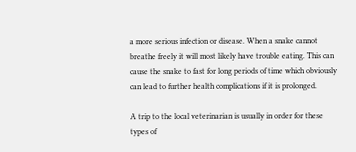a more serious infection or disease. When a snake cannot breathe freely it will most likely have trouble eating. This can cause the snake to fast for long periods of time which obviously can lead to further health complications if it is prolonged.

A trip to the local veterinarian is usually in order for these types of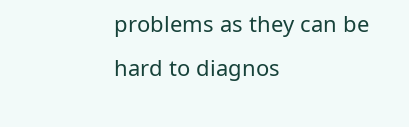problems as they can be hard to diagnos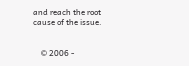and reach the root cause of the issue.


    © 2006 -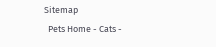Sitemap
  Pets Home - Cats -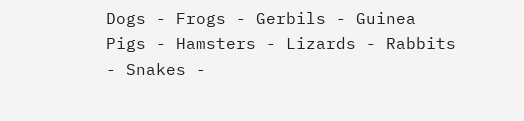Dogs - Frogs - Gerbils - Guinea Pigs - Hamsters - Lizards - Rabbits - Snakes -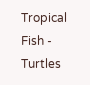Tropical Fish - Turtles